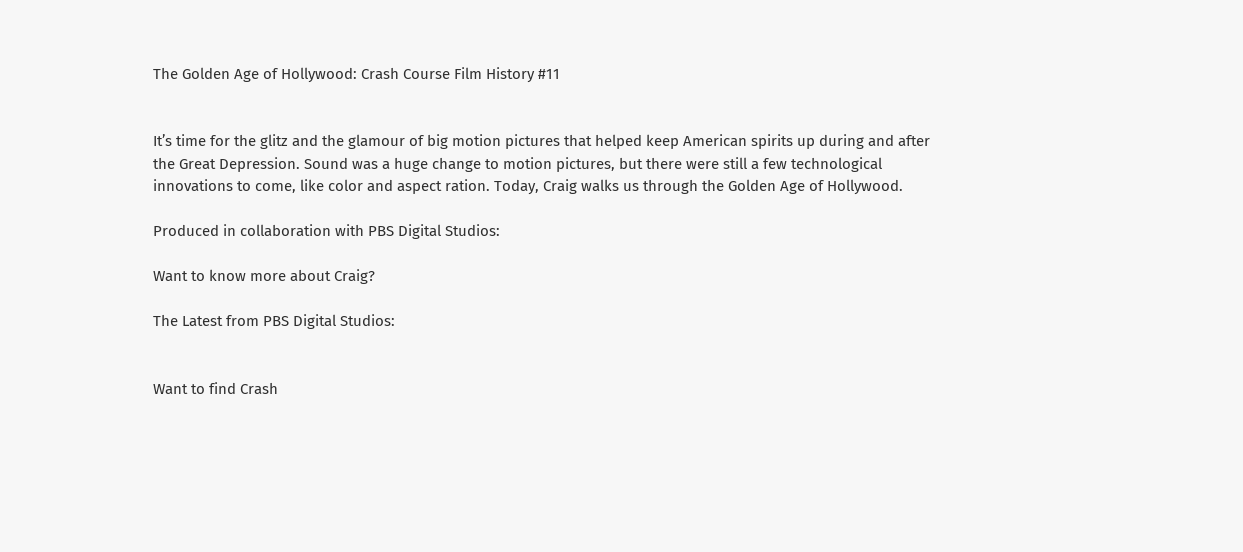The Golden Age of Hollywood: Crash Course Film History #11


It’s time for the glitz and the glamour of big motion pictures that helped keep American spirits up during and after the Great Depression. Sound was a huge change to motion pictures, but there were still a few technological innovations to come, like color and aspect ration. Today, Craig walks us through the Golden Age of Hollywood.

Produced in collaboration with PBS Digital Studios:

Want to know more about Craig?

The Latest from PBS Digital Studios:


Want to find Crash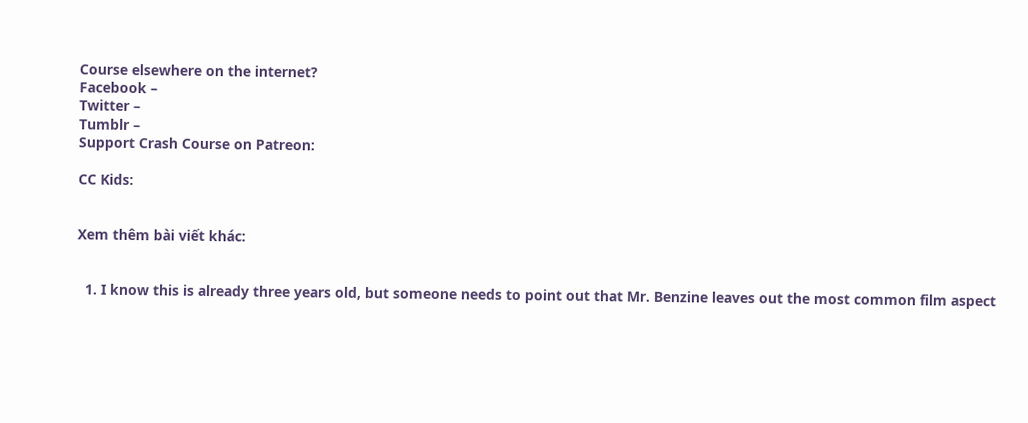Course elsewhere on the internet?
Facebook –
Twitter –
Tumblr –
Support Crash Course on Patreon:

CC Kids:


Xem thêm bài viết khác:


  1. I know this is already three years old, but someone needs to point out that Mr. Benzine leaves out the most common film aspect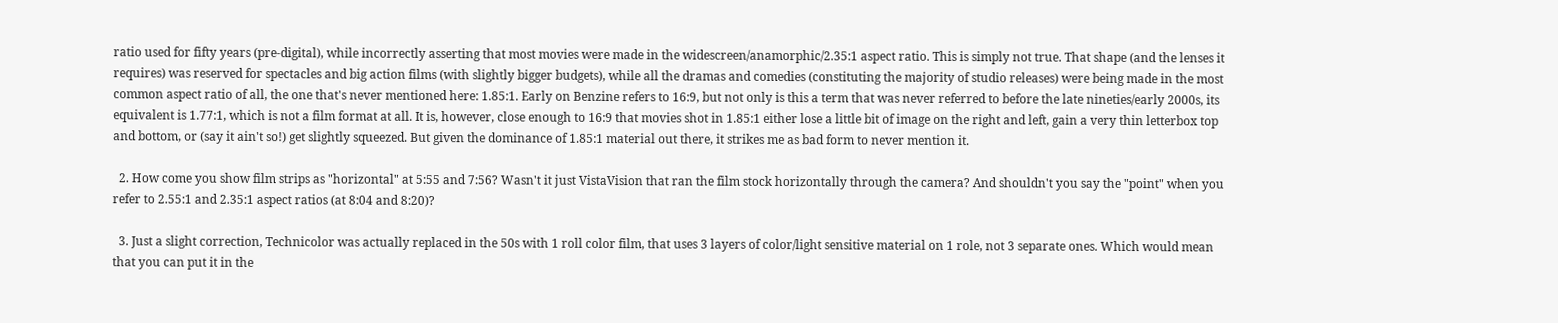ratio used for fifty years (pre-digital), while incorrectly asserting that most movies were made in the widescreen/anamorphic/2.35:1 aspect ratio. This is simply not true. That shape (and the lenses it requires) was reserved for spectacles and big action films (with slightly bigger budgets), while all the dramas and comedies (constituting the majority of studio releases) were being made in the most common aspect ratio of all, the one that's never mentioned here: 1.85:1. Early on Benzine refers to 16:9, but not only is this a term that was never referred to before the late nineties/early 2000s, its equivalent is 1.77:1, which is not a film format at all. It is, however, close enough to 16:9 that movies shot in 1.85:1 either lose a little bit of image on the right and left, gain a very thin letterbox top and bottom, or (say it ain't so!) get slightly squeezed. But given the dominance of 1.85:1 material out there, it strikes me as bad form to never mention it.

  2. How come you show film strips as "horizontal" at 5:55 and 7:56? Wasn't it just VistaVision that ran the film stock horizontally through the camera? And shouldn't you say the "point" when you refer to 2.55:1 and 2.35:1 aspect ratios (at 8:04 and 8:20)?

  3. Just a slight correction, Technicolor was actually replaced in the 50s with 1 roll color film, that uses 3 layers of color/light sensitive material on 1 role, not 3 separate ones. Which would mean that you can put it in the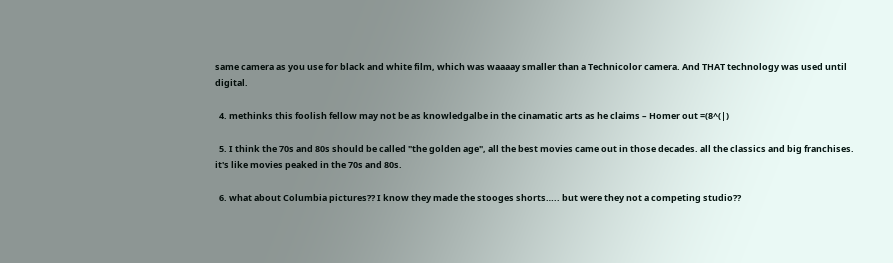same camera as you use for black and white film, which was waaaay smaller than a Technicolor camera. And THAT technology was used until digital.

  4. methinks this foolish fellow may not be as knowledgalbe in the cinamatic arts as he claims – Homer out =(8^(|)

  5. I think the 70s and 80s should be called "the golden age", all the best movies came out in those decades. all the classics and big franchises. it's like movies peaked in the 70s and 80s.

  6. what about Columbia pictures?? I know they made the stooges shorts….. but were they not a competing studio??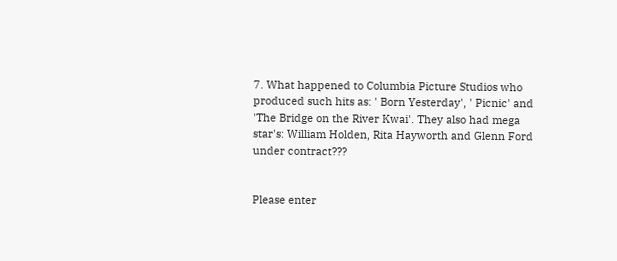7. What happened to Columbia Picture Studios who produced such hits as: ' Born Yesterday', ' Picnic' and 'The Bridge on the River Kwai'. They also had mega star's: William Holden, Rita Hayworth and Glenn Ford under contract???


Please enter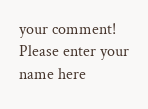your comment!
Please enter your name here